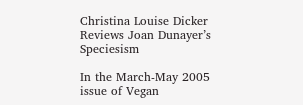Christina Louise Dicker Reviews Joan Dunayer’s Speciesism

In the March-May 2005 issue of Vegan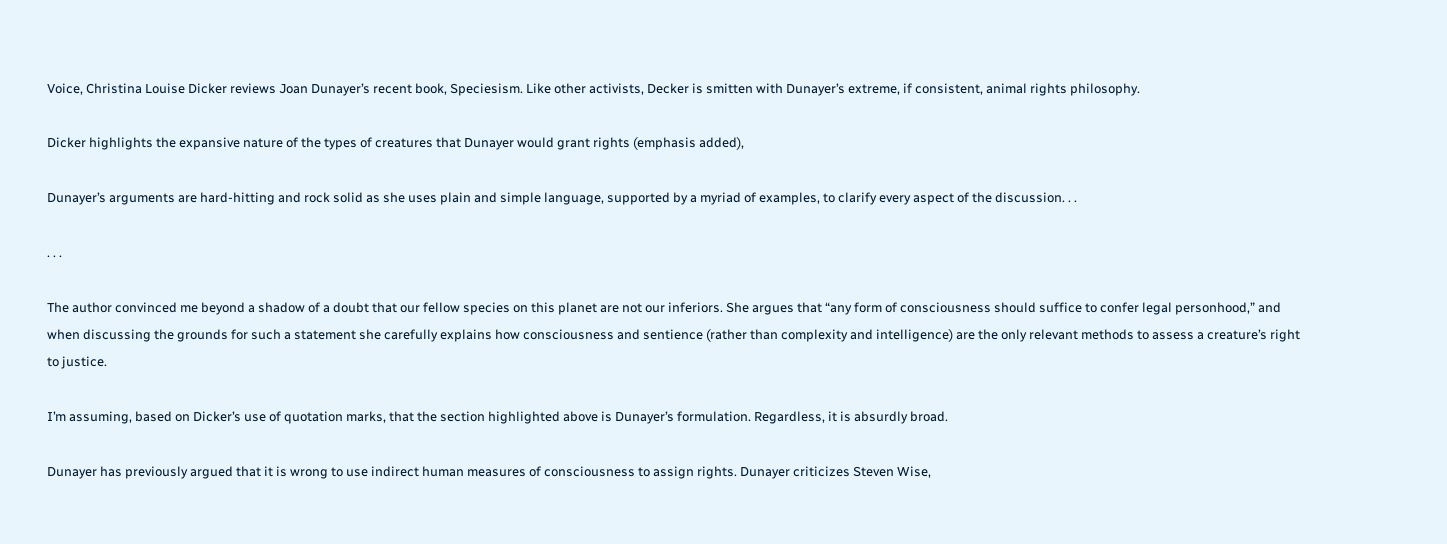Voice, Christina Louise Dicker reviews Joan Dunayer’s recent book, Speciesism. Like other activists, Decker is smitten with Dunayer’s extreme, if consistent, animal rights philosophy.

Dicker highlights the expansive nature of the types of creatures that Dunayer would grant rights (emphasis added),

Dunayer’s arguments are hard-hitting and rock solid as she uses plain and simple language, supported by a myriad of examples, to clarify every aspect of the discussion. . .

. . .

The author convinced me beyond a shadow of a doubt that our fellow species on this planet are not our inferiors. She argues that “any form of consciousness should suffice to confer legal personhood,” and when discussing the grounds for such a statement she carefully explains how consciousness and sentience (rather than complexity and intelligence) are the only relevant methods to assess a creature’s right to justice.

I’m assuming, based on Dicker’s use of quotation marks, that the section highlighted above is Dunayer’s formulation. Regardless, it is absurdly broad.

Dunayer has previously argued that it is wrong to use indirect human measures of consciousness to assign rights. Dunayer criticizes Steven Wise,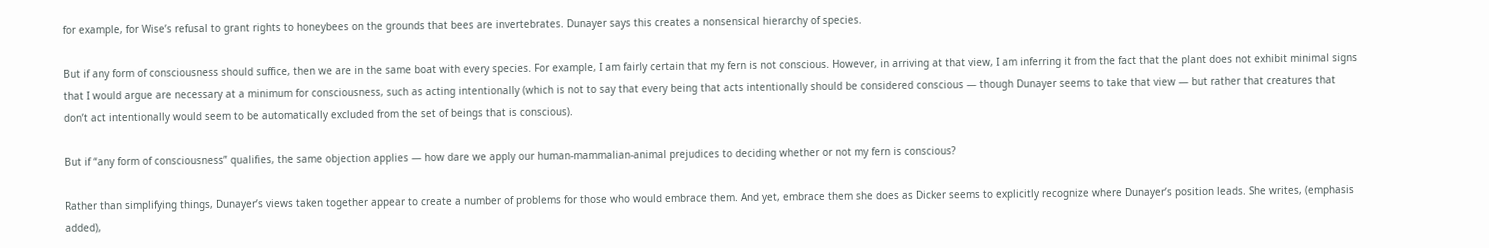for example, for Wise’s refusal to grant rights to honeybees on the grounds that bees are invertebrates. Dunayer says this creates a nonsensical hierarchy of species.

But if any form of consciousness should suffice, then we are in the same boat with every species. For example, I am fairly certain that my fern is not conscious. However, in arriving at that view, I am inferring it from the fact that the plant does not exhibit minimal signs that I would argue are necessary at a minimum for consciousness, such as acting intentionally (which is not to say that every being that acts intentionally should be considered conscious — though Dunayer seems to take that view — but rather that creatures that don’t act intentionally would seem to be automatically excluded from the set of beings that is conscious).

But if “any form of consciousness” qualifies, the same objection applies — how dare we apply our human-mammalian-animal prejudices to deciding whether or not my fern is conscious?

Rather than simplifying things, Dunayer’s views taken together appear to create a number of problems for those who would embrace them. And yet, embrace them she does as Dicker seems to explicitly recognize where Dunayer’s position leads. She writes, (emphasis added),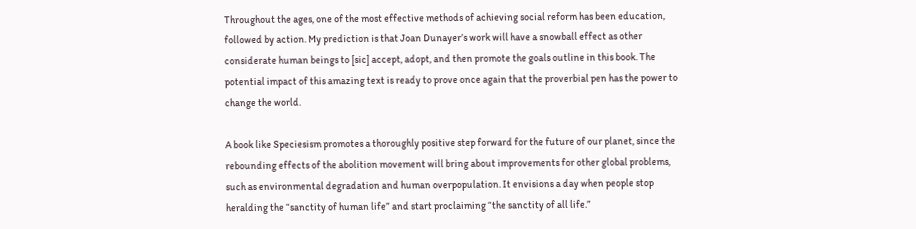Throughout the ages, one of the most effective methods of achieving social reform has been education, followed by action. My prediction is that Joan Dunayer’s work will have a snowball effect as other considerate human beings to [sic] accept, adopt, and then promote the goals outline in this book. The potential impact of this amazing text is ready to prove once again that the proverbial pen has the power to change the world.

A book like Speciesism promotes a thoroughly positive step forward for the future of our planet, since the rebounding effects of the abolition movement will bring about improvements for other global problems, such as environmental degradation and human overpopulation. It envisions a day when people stop heralding the “sanctity of human life” and start proclaiming “the sanctity of all life.”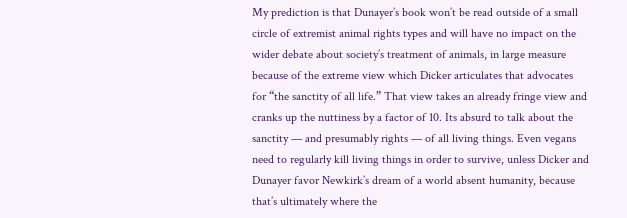My prediction is that Dunayer’s book won’t be read outside of a small circle of extremist animal rights types and will have no impact on the wider debate about society’s treatment of animals, in large measure because of the extreme view which Dicker articulates that advocates for “the sanctity of all life.” That view takes an already fringe view and cranks up the nuttiness by a factor of 10. Its absurd to talk about the sanctity — and presumably rights — of all living things. Even vegans need to regularly kill living things in order to survive, unless Dicker and Dunayer favor Newkirk’s dream of a world absent humanity, because that’s ultimately where the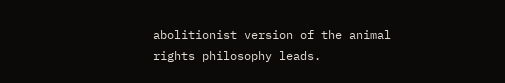abolitionist version of the animal rights philosophy leads.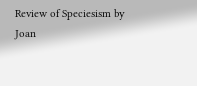Review of Speciesism by Joan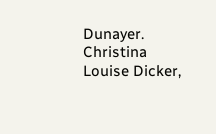Dunayer. Christina Louise Dicker,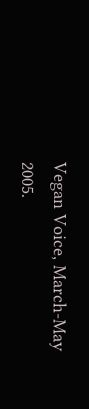Vegan Voice, March-May 2005.